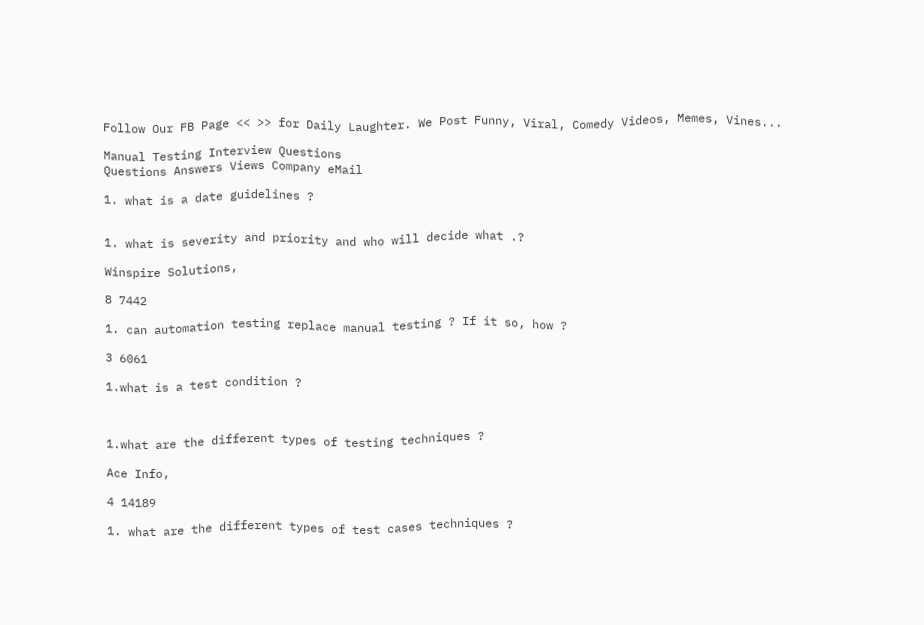Follow Our FB Page << >> for Daily Laughter. We Post Funny, Viral, Comedy Videos, Memes, Vines...

Manual Testing Interview Questions
Questions Answers Views Company eMail

1. what is a date guidelines ?


1. what is severity and priority and who will decide what .?

Winspire Solutions,

8 7442

1. can automation testing replace manual testing ? If it so, how ?

3 6061

1.what is a test condition ?



1.what are the different types of testing techniques ?

Ace Info,

4 14189

1. what are the different types of test cases techniques ?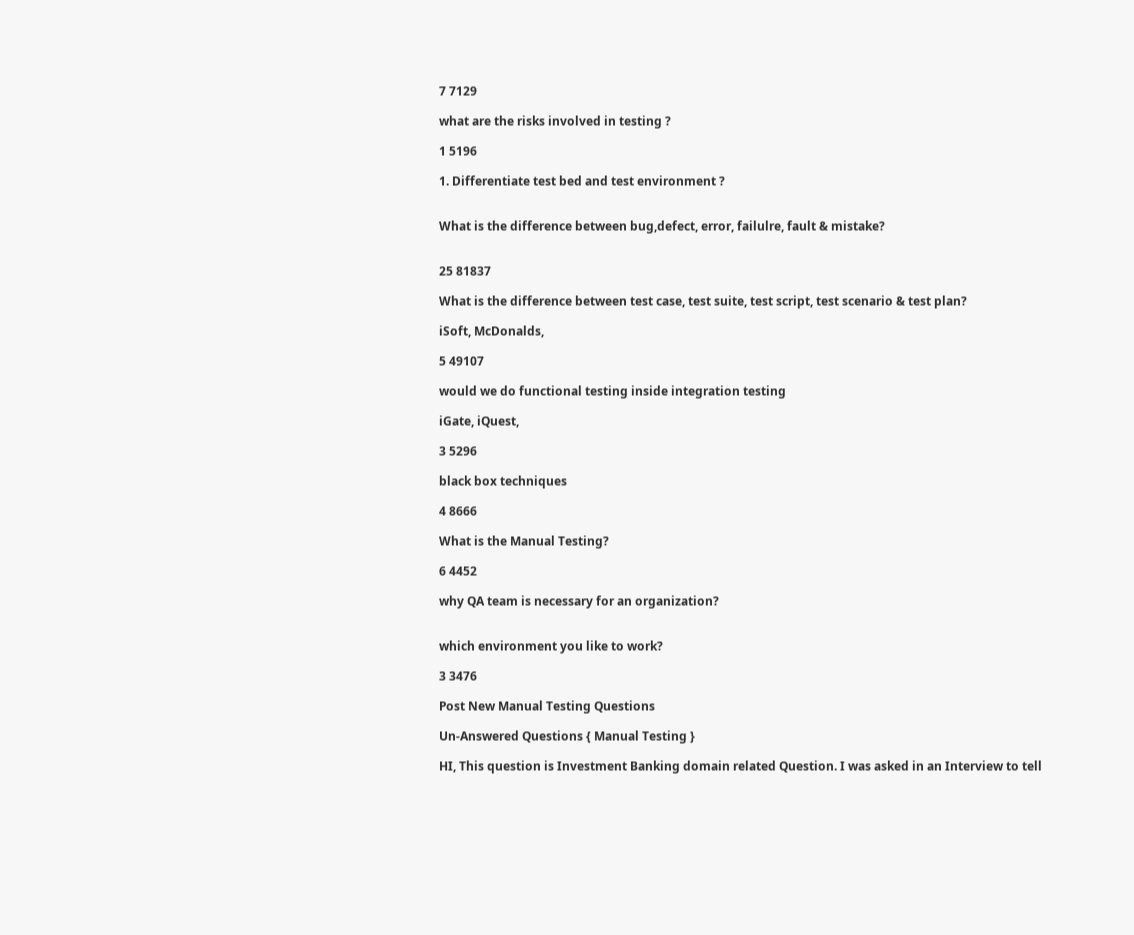7 7129

what are the risks involved in testing ?

1 5196

1. Differentiate test bed and test environment ?


What is the difference between bug,defect, error, failulre, fault & mistake?


25 81837

What is the difference between test case, test suite, test script, test scenario & test plan?

iSoft, McDonalds,

5 49107

would we do functional testing inside integration testing

iGate, iQuest,

3 5296

black box techniques

4 8666

What is the Manual Testing?

6 4452

why QA team is necessary for an organization?


which environment you like to work?

3 3476

Post New Manual Testing Questions

Un-Answered Questions { Manual Testing }

HI, This question is Investment Banking domain related Question. I was asked in an Interview to tell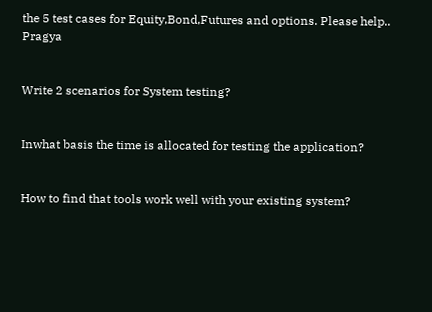the 5 test cases for Equity,Bond,Futures and options. Please help.. Pragya


Write 2 scenarios for System testing?


Inwhat basis the time is allocated for testing the application?


How to find that tools work well with your existing system?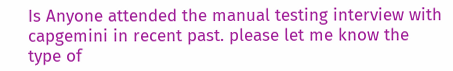Is Anyone attended the manual testing interview with capgemini in recent past. please let me know the type of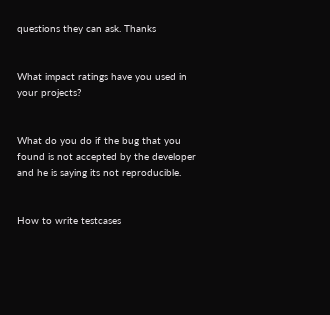questions they can ask. Thanks


What impact ratings have you used in your projects?


What do you do if the bug that you found is not accepted by the developer and he is saying its not reproducible.


How to write testcases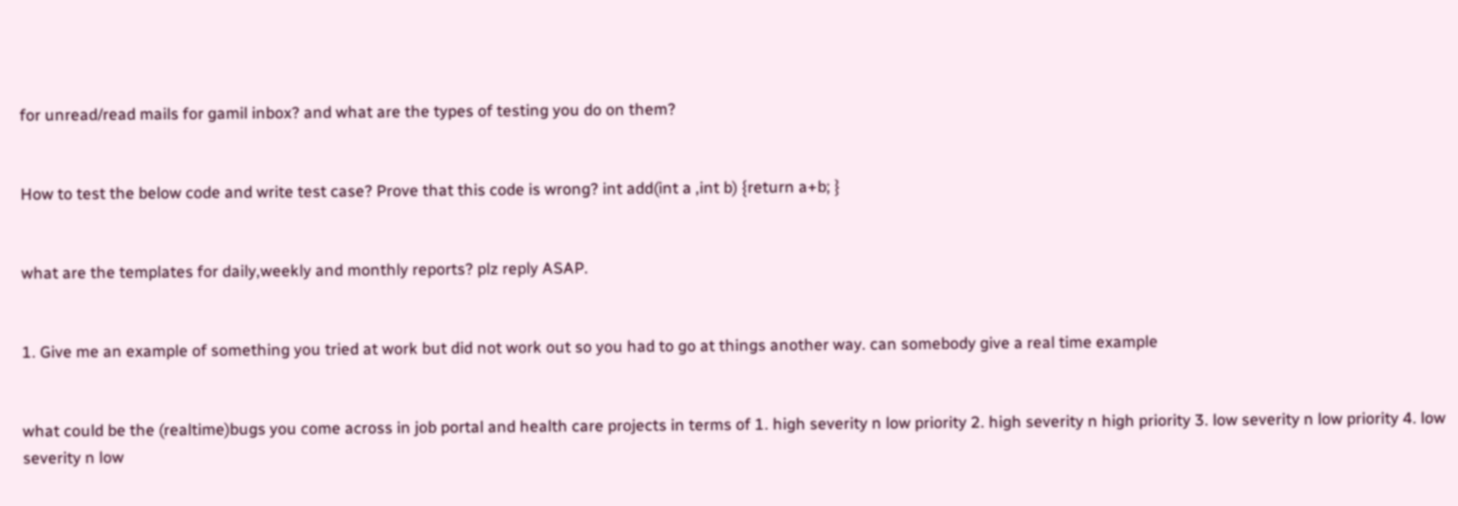for unread/read mails for gamil inbox? and what are the types of testing you do on them?


How to test the below code and write test case? Prove that this code is wrong? int add(int a ,int b) {return a+b; }


what are the templates for daily,weekly and monthly reports? plz reply ASAP.


1. Give me an example of something you tried at work but did not work out so you had to go at things another way. can somebody give a real time example


what could be the (realtime)bugs you come across in job portal and health care projects in terms of 1. high severity n low priority 2. high severity n high priority 3. low severity n low priority 4. low severity n low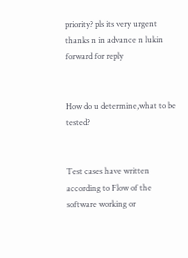priority? pls its very urgent thanks n in advance n lukin forward for reply


How do u determine,what to be tested?


Test cases have written according to Flow of the software working or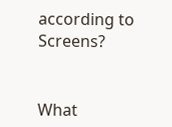according to Screens?


What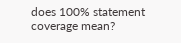does 100% statement coverage mean?